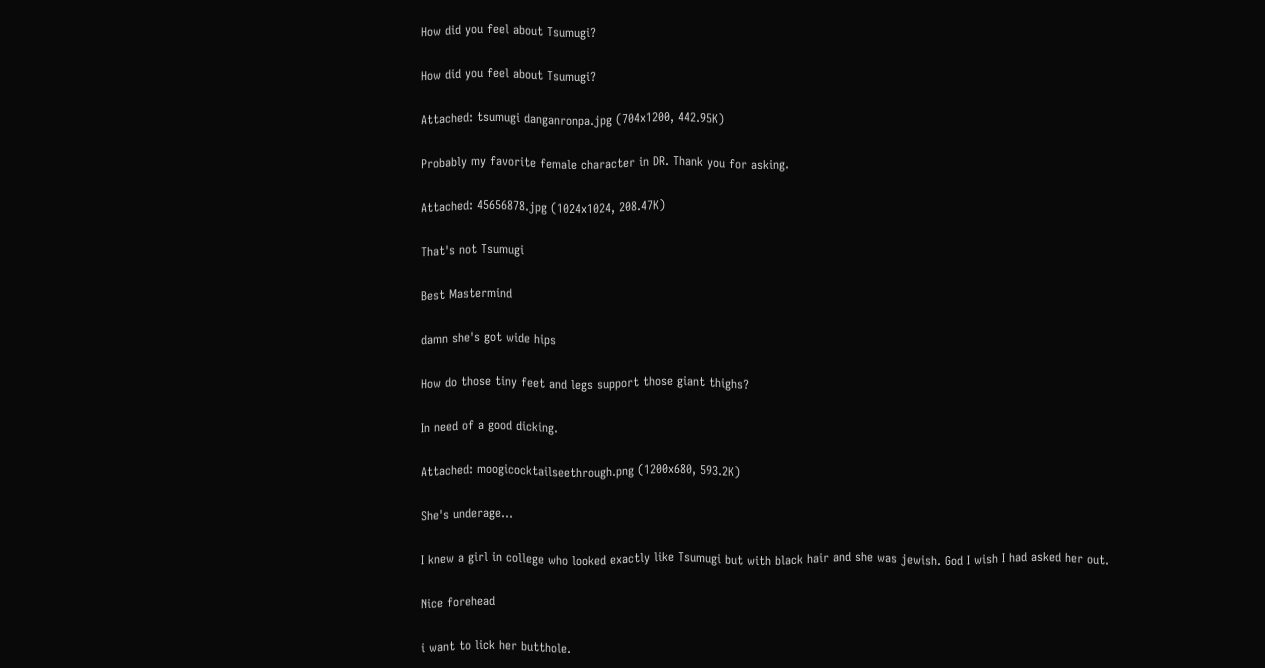How did you feel about Tsumugi?

How did you feel about Tsumugi?

Attached: tsumugi danganronpa.jpg (704x1200, 442.95K)

Probably my favorite female character in DR. Thank you for asking.

Attached: 45656878.jpg (1024x1024, 208.47K)

That's not Tsumugi

Best Mastermind

damn she's got wide hips

How do those tiny feet and legs support those giant thighs?

In need of a good dicking.

Attached: moogicocktailseethrough.png (1200x680, 593.2K)

She's underage...

I knew a girl in college who looked exactly like Tsumugi but with black hair and she was jewish. God I wish I had asked her out.

Nice forehead

i want to lick her butthole.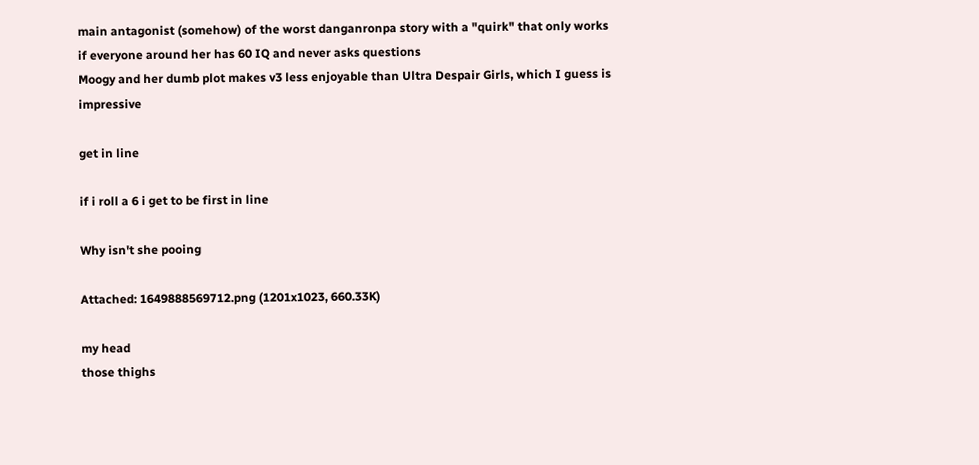main antagonist (somehow) of the worst danganronpa story with a "quirk" that only works if everyone around her has 60 IQ and never asks questions
Moogy and her dumb plot makes v3 less enjoyable than Ultra Despair Girls, which I guess is impressive

get in line

if i roll a 6 i get to be first in line

Why isn't she pooing

Attached: 1649888569712.png (1201x1023, 660.33K)

my head
those thighs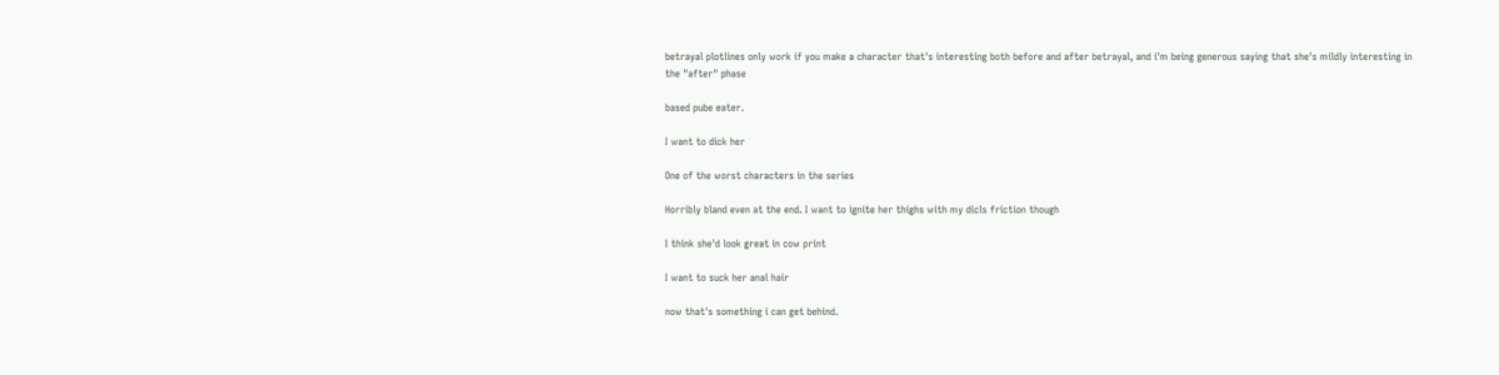betrayal plotlines only work if you make a character that's interesting both before and after betrayal, and i'm being generous saying that she's mildly interesting in the "after" phase

based pube eater.

I want to dick her

One of the worst characters in the series

Horribly bland even at the end. I want to ignite her thighs with my dicls friction though

I think she'd look great in cow print

I want to suck her anal hair

now that's something i can get behind.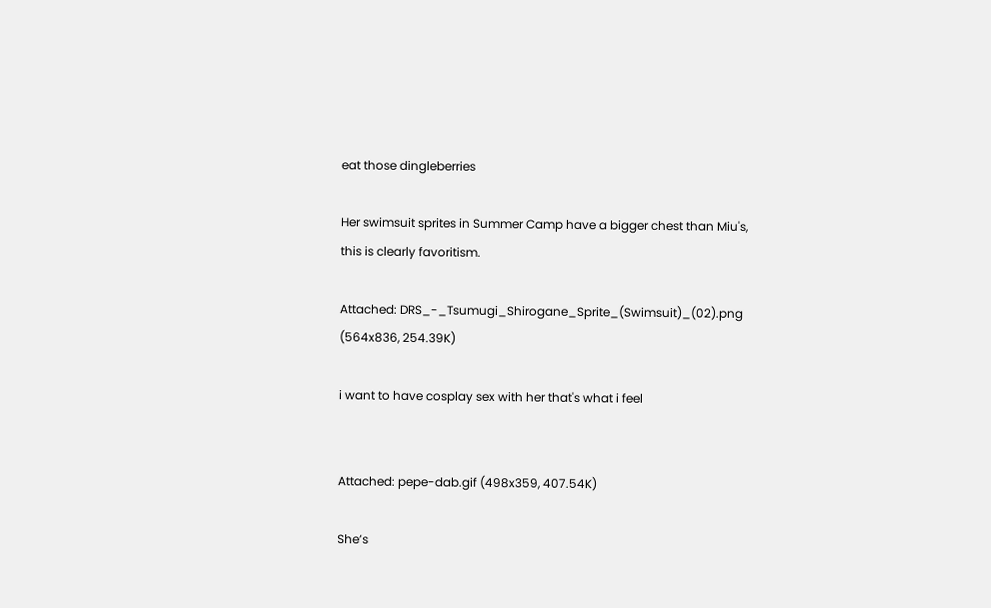eat those dingleberries

Her swimsuit sprites in Summer Camp have a bigger chest than Miu's, this is clearly favoritism.

Attached: DRS_-_Tsumugi_Shirogane_Sprite_(Swimsuit)_(02).png (564x836, 254.39K)

i want to have cosplay sex with her that's what i feel


Attached: pepe-dab.gif (498x359, 407.54K)

She’s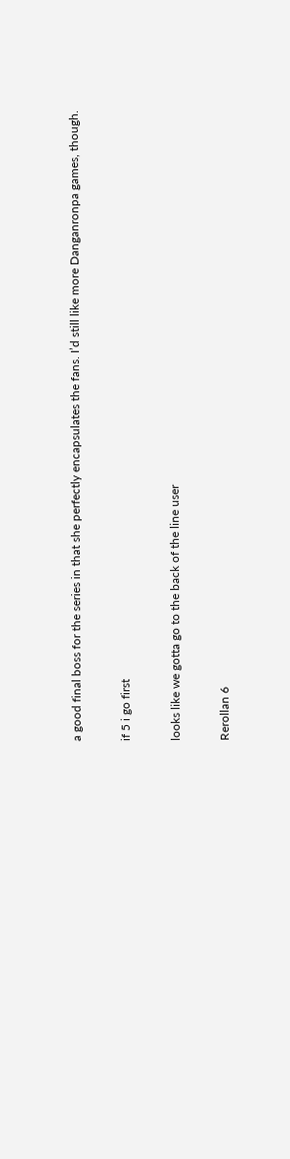a good final boss for the series in that she perfectly encapsulates the fans. I’d still like more Danganronpa games, though.

if 5 i go first

looks like we gotta go to the back of the line user

Rerollan 6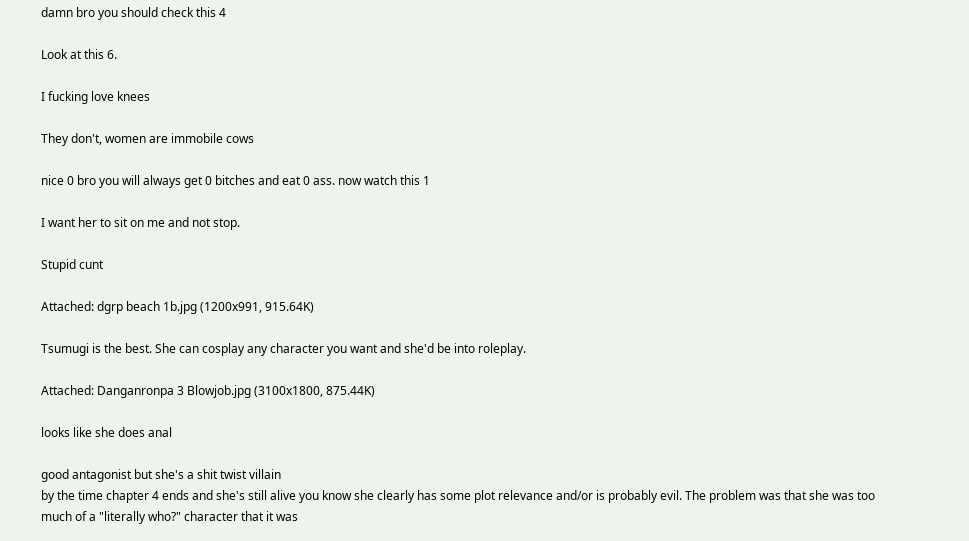damn bro you should check this 4

Look at this 6.

I fucking love knees

They don't, women are immobile cows

nice 0 bro you will always get 0 bitches and eat 0 ass. now watch this 1

I want her to sit on me and not stop.

Stupid cunt

Attached: dgrp beach 1b.jpg (1200x991, 915.64K)

Tsumugi is the best. She can cosplay any character you want and she'd be into roleplay.

Attached: Danganronpa 3 Blowjob.jpg (3100x1800, 875.44K)

looks like she does anal

good antagonist but she's a shit twist villain
by the time chapter 4 ends and she's still alive you know she clearly has some plot relevance and/or is probably evil. The problem was that she was too much of a "literally who?" character that it was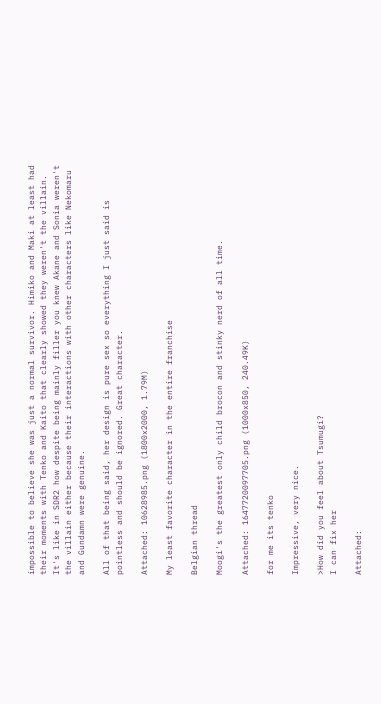impossible to believe she was just a normal survivor. Himiko and Maki at least had their moments with Tenko and Kaito that clearly showed they weren't the villain. It's like in SDR2 how despite being mainly filler you knew Akane and Sonia weren't the villain either because their interactions with other characters like Nekomaru and Gundamn were genuine.

All of that being said, her design is pure sex so everything I just said is pointless and should be ignored. Great character.

Attached: 10628985.png (1800x2000, 1.79M)

My least favorite character in the entire franchise

Belgian thread

Moogi's the greatest only child brocon and stinky nerd of all time.

Attached: 1647720097705.png (1000x850, 240.49K)

for me its tenko

Impressive, very nice.

>How did you feel about Tsumugi?
I can fix her

Attached: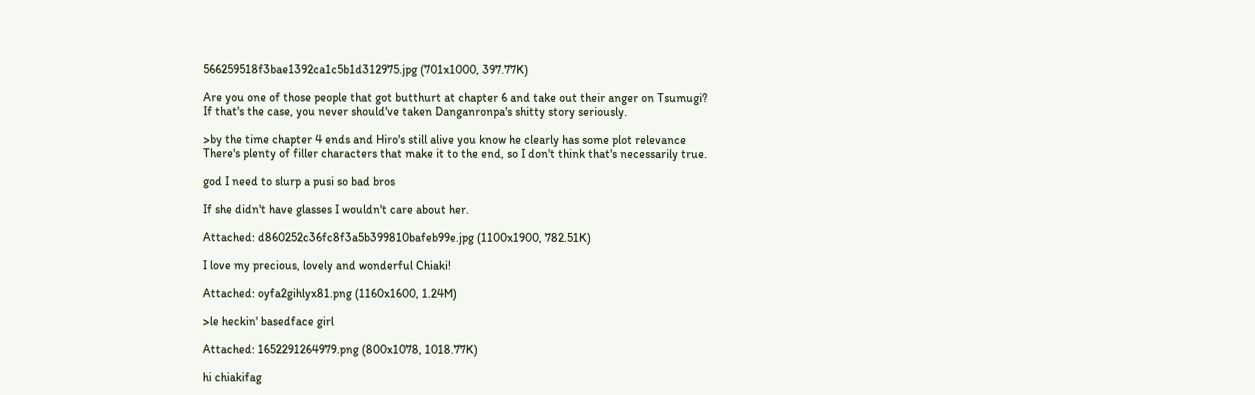566259518f3bae1392ca1c5b1d312975.jpg (701x1000, 397.77K)

Are you one of those people that got butthurt at chapter 6 and take out their anger on Tsumugi?
If that's the case, you never should've taken Danganronpa's shitty story seriously.

>by the time chapter 4 ends and Hiro's still alive you know he clearly has some plot relevance
There's plenty of filler characters that make it to the end, so I don't think that's necessarily true.

god I need to slurp a pusi so bad bros

If she didn't have glasses I wouldn't care about her.

Attached: d860252c36fc8f3a5b399810bafeb99e.jpg (1100x1900, 782.51K)

I love my precious, lovely and wonderful Chiaki!

Attached: oyfa2gihlyx81.png (1160x1600, 1.24M)

>le heckin' basedface girl

Attached: 1652291264979.png (800x1078, 1018.77K)

hi chiakifag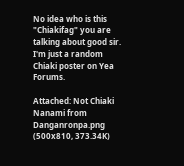No idea who is this "Chiakifag" you are talking about good sir. I'm just a random Chiaki poster on Yea Forums.

Attached: Not Chiaki Nanami from Danganronpa.png (500x810, 373.34K)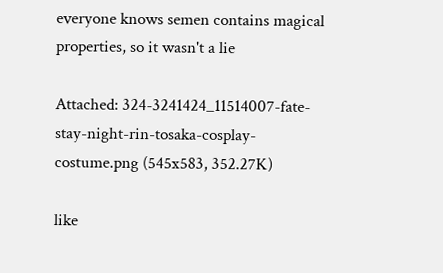everyone knows semen contains magical properties, so it wasn't a lie

Attached: 324-3241424_11514007-fate-stay-night-rin-tosaka-cosplay-costume.png (545x583, 352.27K)

like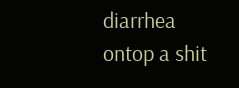diarrhea ontop a shit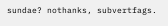sundae? nothanks, subvertfags.